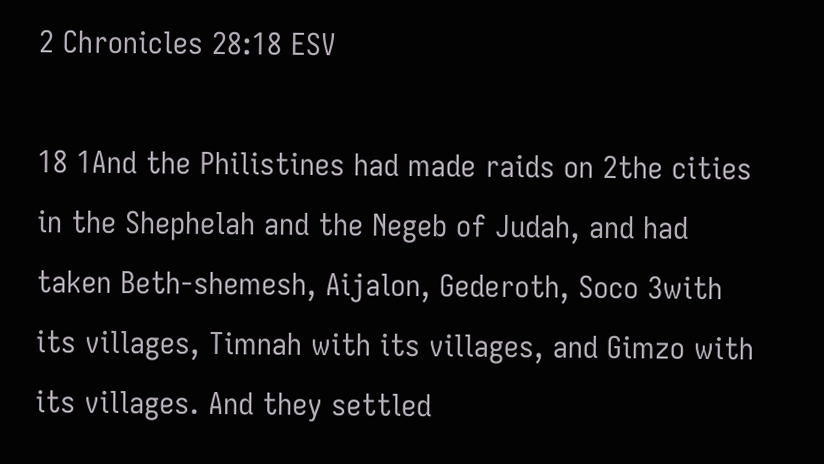2 Chronicles 28:18 ESV

18 1And the Philistines had made raids on 2the cities in the Shephelah and the Negeb of Judah, and had taken Beth-shemesh, Aijalon, Gederoth, Soco 3with its villages, Timnah with its villages, and Gimzo with its villages. And they settled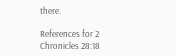there.

References for 2 Chronicles 28:18